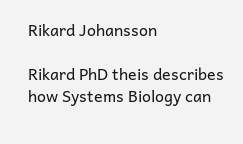Rikard Johansson

Rikard PhD theis describes how Systems Biology can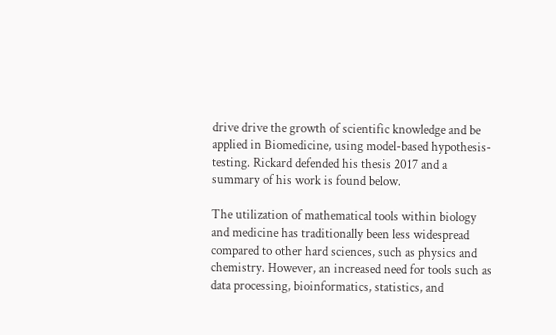drive drive the growth of scientific knowledge and be applied in Biomedicine, using model-based hypothesis-testing. Rickard defended his thesis 2017 and a summary of his work is found below.

The utilization of mathematical tools within biology and medicine has traditionally been less widespread compared to other hard sciences, such as physics and chemistry. However, an increased need for tools such as data processing, bioinformatics, statistics, and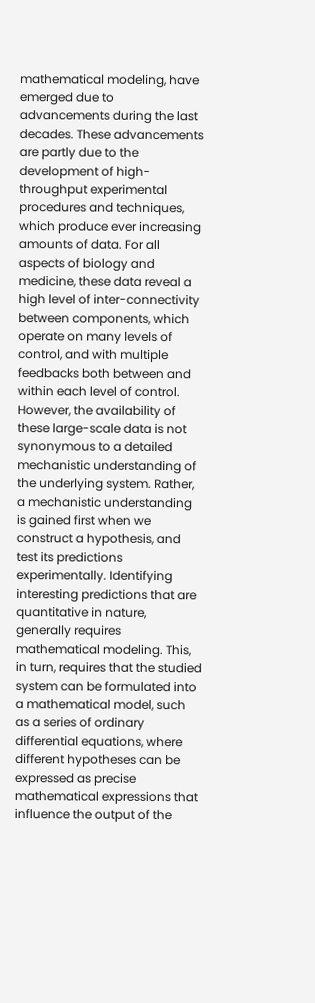mathematical modeling, have emerged due to advancements during the last decades. These advancements are partly due to the development of high-throughput experimental procedures and techniques, which produce ever increasing amounts of data. For all aspects of biology and medicine, these data reveal a high level of inter-connectivity between components, which operate on many levels of control, and with multiple feedbacks both between and within each level of control. However, the availability of these large-scale data is not synonymous to a detailed mechanistic understanding of the underlying system. Rather, a mechanistic understanding is gained first when we construct a hypothesis, and test its predictions experimentally. Identifying interesting predictions that are quantitative in nature, generally requires mathematical modeling. This, in turn, requires that the studied system can be formulated into a mathematical model, such as a series of ordinary differential equations, where different hypotheses can be expressed as precise mathematical expressions that influence the output of the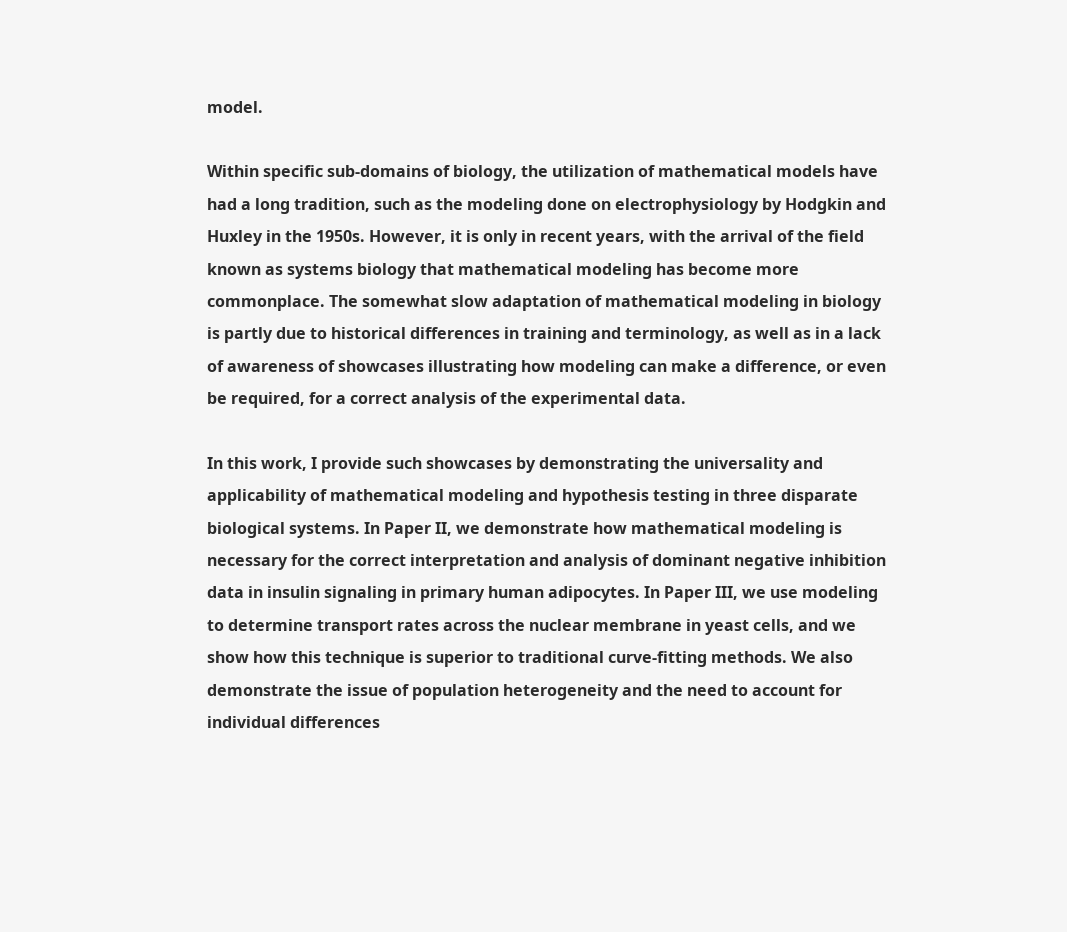model.

Within specific sub-domains of biology, the utilization of mathematical models have had a long tradition, such as the modeling done on electrophysiology by Hodgkin and Huxley in the 1950s. However, it is only in recent years, with the arrival of the field known as systems biology that mathematical modeling has become more commonplace. The somewhat slow adaptation of mathematical modeling in biology is partly due to historical differences in training and terminology, as well as in a lack of awareness of showcases illustrating how modeling can make a difference, or even be required, for a correct analysis of the experimental data.

In this work, I provide such showcases by demonstrating the universality and applicability of mathematical modeling and hypothesis testing in three disparate biological systems. In Paper II, we demonstrate how mathematical modeling is necessary for the correct interpretation and analysis of dominant negative inhibition data in insulin signaling in primary human adipocytes. In Paper III, we use modeling to determine transport rates across the nuclear membrane in yeast cells, and we show how this technique is superior to traditional curve-fitting methods. We also demonstrate the issue of population heterogeneity and the need to account for individual differences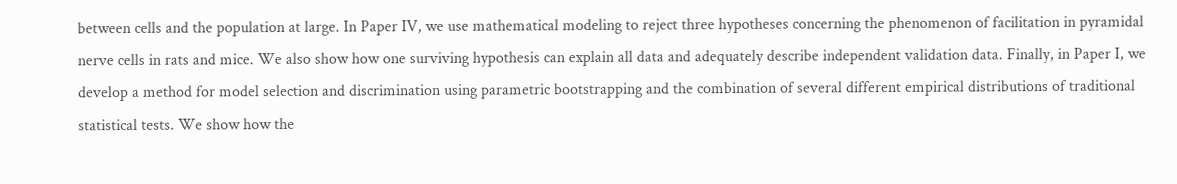between cells and the population at large. In Paper IV, we use mathematical modeling to reject three hypotheses concerning the phenomenon of facilitation in pyramidal nerve cells in rats and mice. We also show how one surviving hypothesis can explain all data and adequately describe independent validation data. Finally, in Paper I, we develop a method for model selection and discrimination using parametric bootstrapping and the combination of several different empirical distributions of traditional statistical tests. We show how the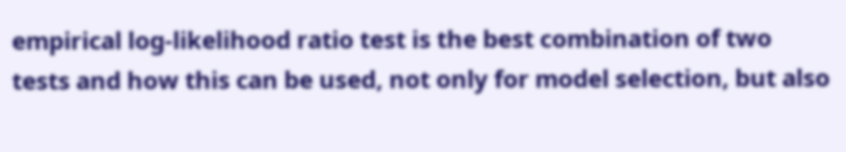empirical log-likelihood ratio test is the best combination of two tests and how this can be used, not only for model selection, but also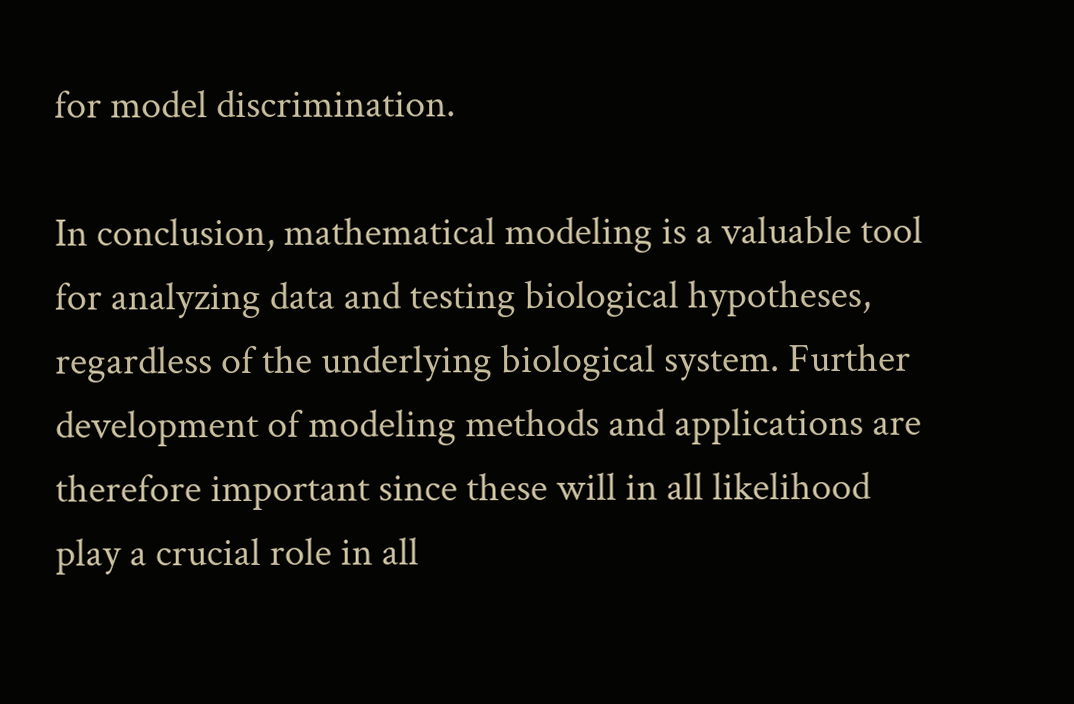for model discrimination.

In conclusion, mathematical modeling is a valuable tool for analyzing data and testing biological hypotheses, regardless of the underlying biological system. Further development of modeling methods and applications are therefore important since these will in all likelihood play a crucial role in all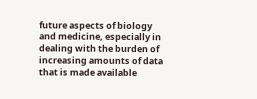future aspects of biology and medicine, especially in dealing with the burden of increasing amounts of data that is made available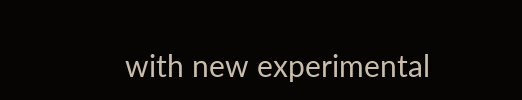with new experimental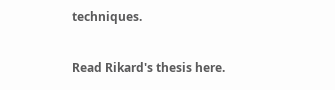techniques.

Read Rikard's thesis here.